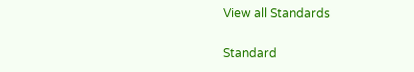View all Standards

Standard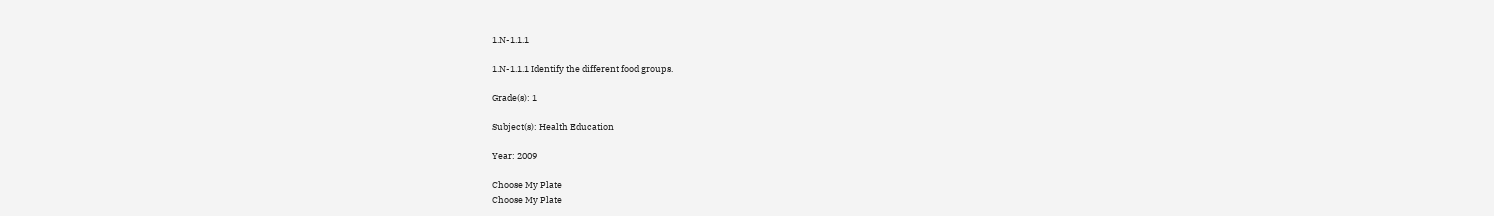1.N-1.1.1

1.N-1.1.1 Identify the different food groups.

Grade(s): 1

Subject(s): Health Education

Year: 2009

Choose My Plate
Choose My Plate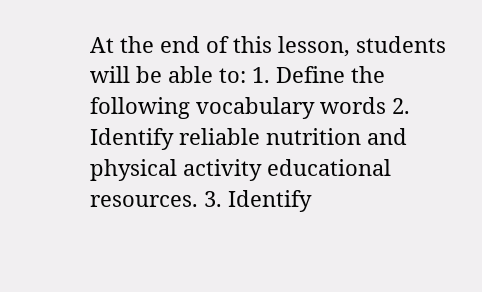At the end of this lesson, students will be able to: 1. Define the following vocabulary words 2. Identify reliable nutrition and physical activity educational resources. 3. Identify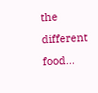the different food...